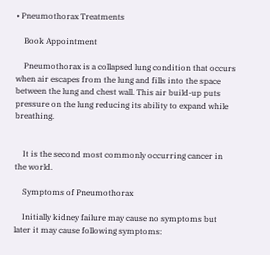• Pneumothorax Treatments

    Book Appointment

    Pneumothorax is a collapsed lung condition that occurs when air escapes from the lung and fills into the space between the lung and chest wall. This air build-up puts pressure on the lung reducing its ability to expand while breathing.


    It is the second most commonly occurring cancer in the world.

    Symptoms of Pneumothorax

    Initially kidney failure may cause no symptoms but later it may cause following symptoms: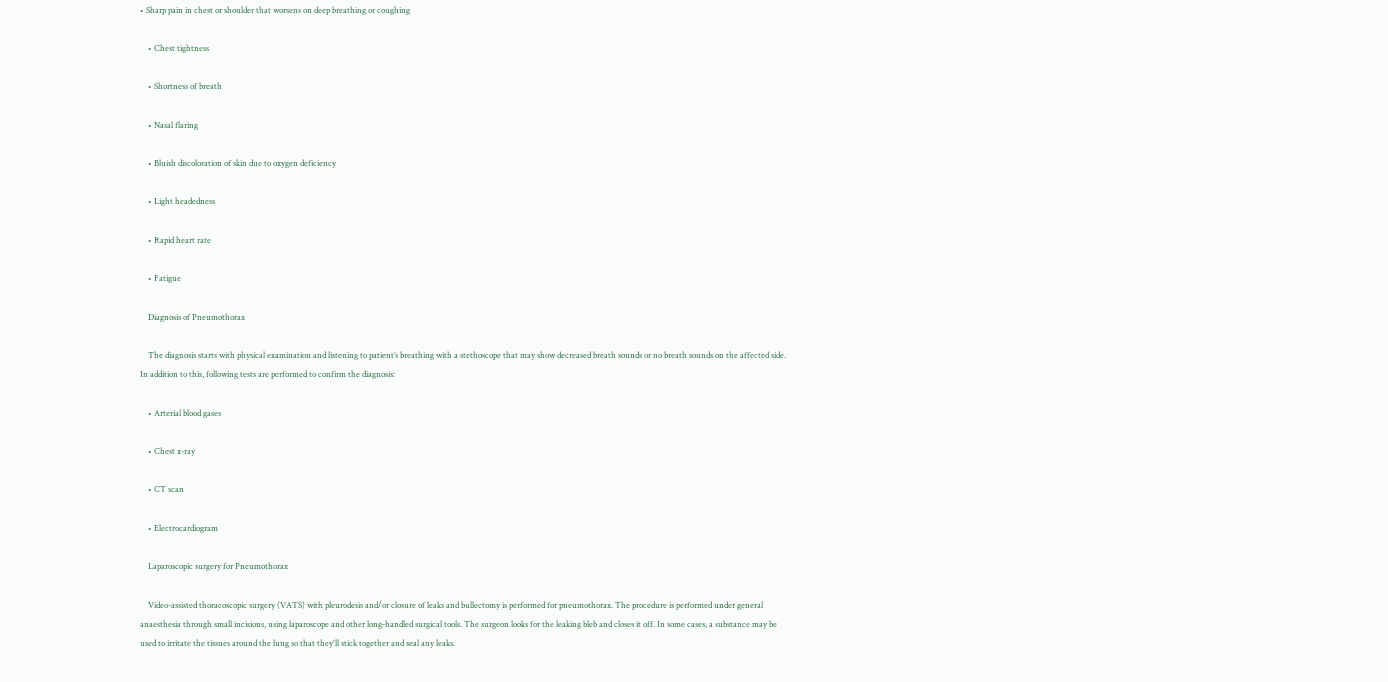• Sharp pain in chest or shoulder that worsens on deep breathing or coughing

    • Chest tightness

    • Shortness of breath

    • Nasal flaring

    • Bluish discoloration of skin due to oxygen deficiency

    • Light headedness

    • Rapid heart rate

    • Fatigue

    Diagnosis of Pneumothorax

    The diagnosis starts with physical examination and listening to patient’s breathing with a stethoscope that may show decreased breath sounds or no breath sounds on the affected side. In addition to this, following tests are performed to confirm the diagnosis:

    • Arterial blood gases

    • Chest x-ray

    • CT scan

    • Electrocardiogram

    Laparoscopic surgery for Pneumothorax

    Video-assisted thoracoscopic surgery (VATS) with pleurodesis and/or closure of leaks and bullectomy is performed for pneumothorax. The procedure is performed under general anaesthesia through small incisions, using laparoscope and other long-handled surgical tools. The surgeon looks for the leaking bleb and closes it off. In some cases, a substance may be used to irritate the tissues around the lung so that they'll stick together and seal any leaks.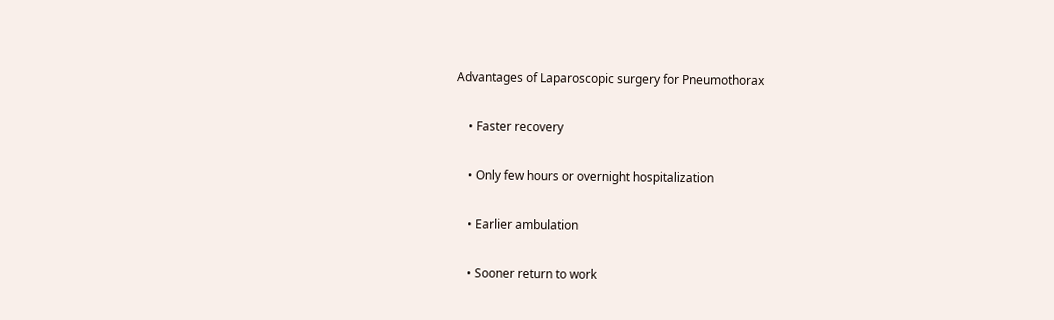Advantages of Laparoscopic surgery for Pneumothorax

    • Faster recovery

    • Only few hours or overnight hospitalization

    • Earlier ambulation

    • Sooner return to work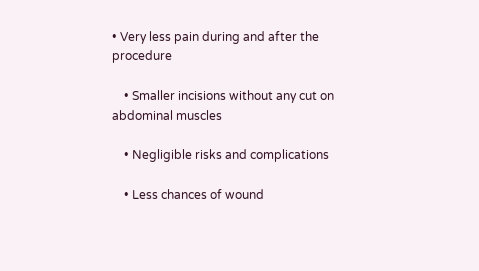• Very less pain during and after the procedure

    • Smaller incisions without any cut on abdominal muscles

    • Negligible risks and complications

    • Less chances of wound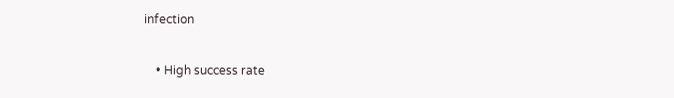infection

    • High success rate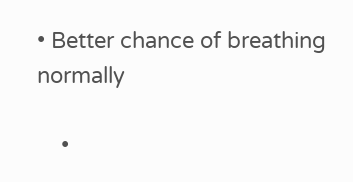• Better chance of breathing normally

    •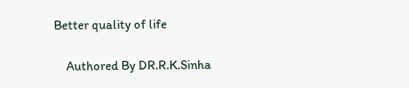Better quality of life

    Authored By DR.R.K.Sinha